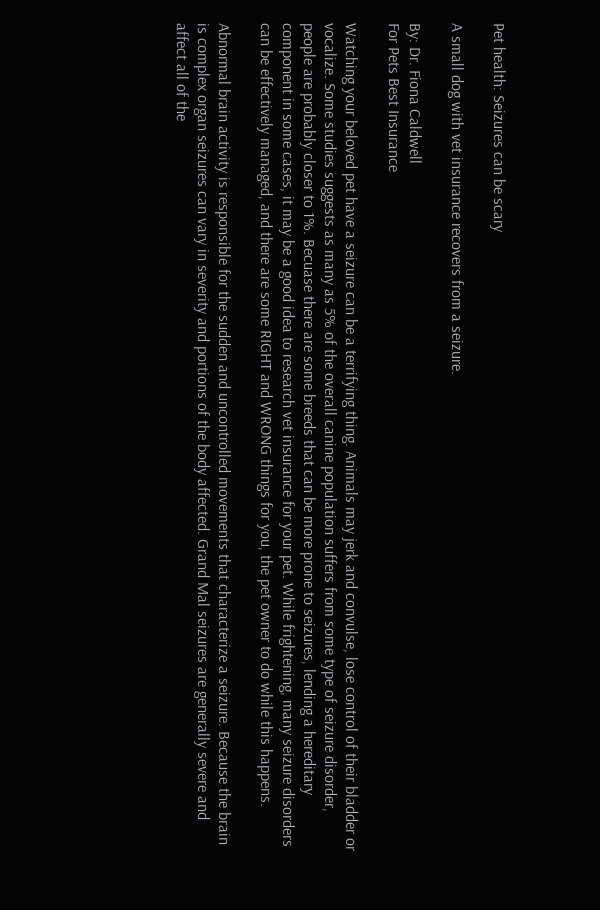Pet health: Seizures can be scary

A small dog with vet insurance recovers from a seizure.

By: Dr. Fiona Caldwell
For Pets Best Insurance

Watching your beloved pet have a seizure can be a terrifying thing. Animals may jerk and convulse, lose control of their bladder or vocalize. Some studies suggests as many as 5% of the overall canine population suffers from some type of seizure disorder, people are probably closer to 1%. Becuase there are some breeds that can be more prone to seizures, lending a hereditary component in some cases, it may be a good idea to research vet insurance for your pet. While frightening, many seizure disorders can be effectively managed, and there are some RIGHT and WRONG things for you, the pet owner to do while this happens.

Abnormal brain activity is responsible for the sudden and uncontrolled movements that characterize a seizure. Because the brain is complex organ seizures can vary in severity and portions of the body affected. Grand Mal seizures are generally severe and affect all of the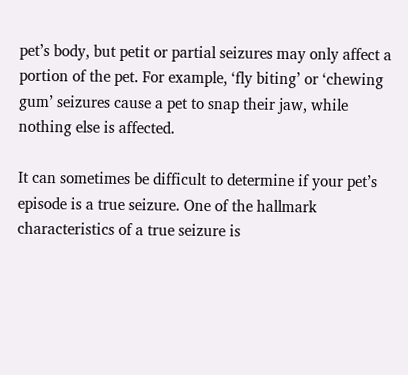pet’s body, but petit or partial seizures may only affect a portion of the pet. For example, ‘fly biting’ or ‘chewing gum’ seizures cause a pet to snap their jaw, while nothing else is affected.

It can sometimes be difficult to determine if your pet’s episode is a true seizure. One of the hallmark characteristics of a true seizure is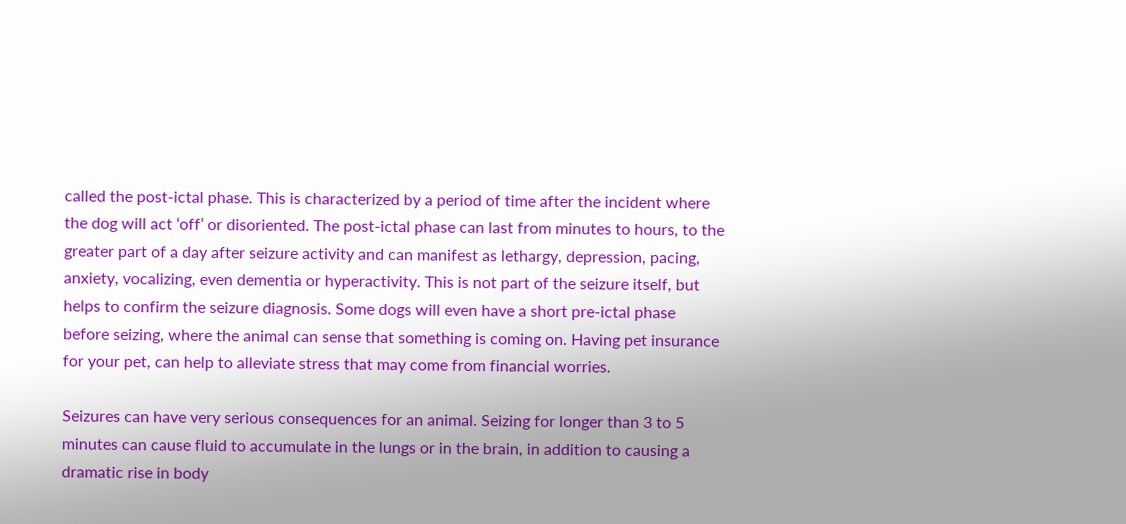called the post-ictal phase. This is characterized by a period of time after the incident where the dog will act ‘off’ or disoriented. The post-ictal phase can last from minutes to hours, to the greater part of a day after seizure activity and can manifest as lethargy, depression, pacing, anxiety, vocalizing, even dementia or hyperactivity. This is not part of the seizure itself, but helps to confirm the seizure diagnosis. Some dogs will even have a short pre-ictal phase before seizing, where the animal can sense that something is coming on. Having pet insurance for your pet, can help to alleviate stress that may come from financial worries.

Seizures can have very serious consequences for an animal. Seizing for longer than 3 to 5 minutes can cause fluid to accumulate in the lungs or in the brain, in addition to causing a dramatic rise in body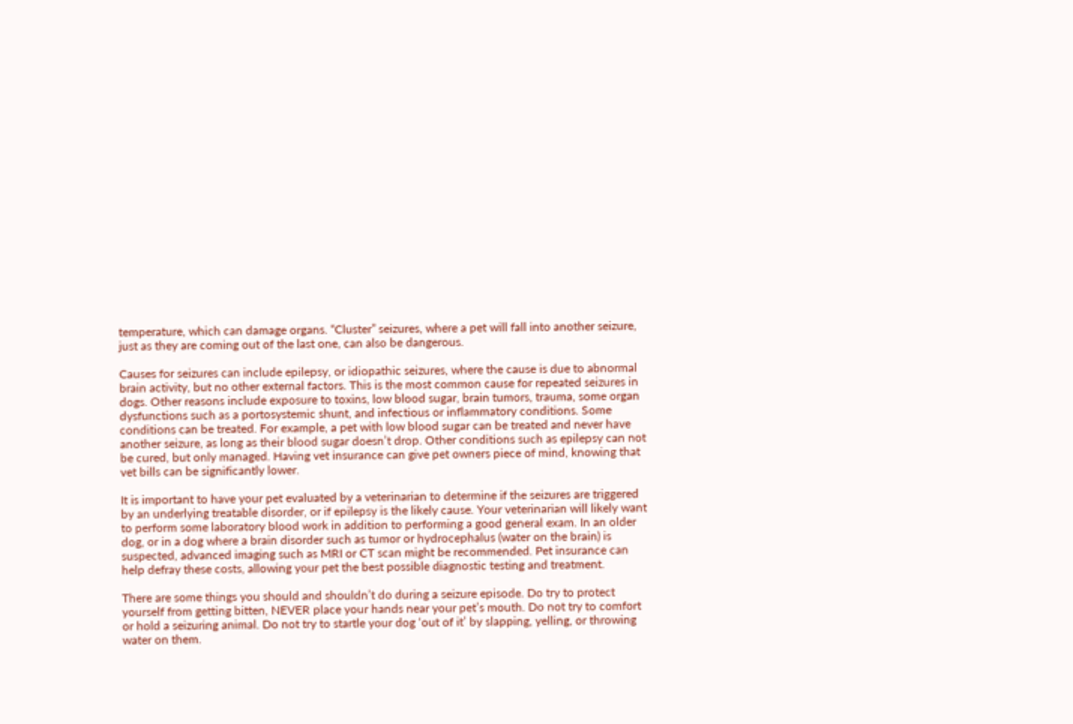temperature, which can damage organs. “Cluster” seizures, where a pet will fall into another seizure, just as they are coming out of the last one, can also be dangerous.

Causes for seizures can include epilepsy, or idiopathic seizures, where the cause is due to abnormal brain activity, but no other external factors. This is the most common cause for repeated seizures in dogs. Other reasons include exposure to toxins, low blood sugar, brain tumors, trauma, some organ dysfunctions such as a portosystemic shunt, and infectious or inflammatory conditions. Some conditions can be treated. For example, a pet with low blood sugar can be treated and never have another seizure, as long as their blood sugar doesn’t drop. Other conditions such as epilepsy can not be cured, but only managed. Having vet insurance can give pet owners piece of mind, knowing that vet bills can be significantly lower.

It is important to have your pet evaluated by a veterinarian to determine if the seizures are triggered by an underlying treatable disorder, or if epilepsy is the likely cause. Your veterinarian will likely want to perform some laboratory blood work in addition to performing a good general exam. In an older dog, or in a dog where a brain disorder such as tumor or hydrocephalus (water on the brain) is suspected, advanced imaging such as MRI or CT scan might be recommended. Pet insurance can help defray these costs, allowing your pet the best possible diagnostic testing and treatment.

There are some things you should and shouldn’t do during a seizure episode. Do try to protect yourself from getting bitten, NEVER place your hands near your pet’s mouth. Do not try to comfort or hold a seizuring animal. Do not try to startle your dog ‘out of it’ by slapping, yelling, or throwing water on them.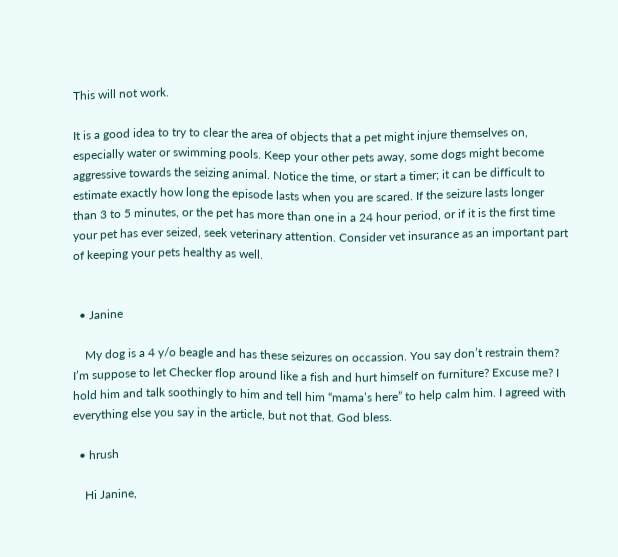This will not work.

It is a good idea to try to clear the area of objects that a pet might injure themselves on, especially water or swimming pools. Keep your other pets away, some dogs might become aggressive towards the seizing animal. Notice the time, or start a timer; it can be difficult to estimate exactly how long the episode lasts when you are scared. If the seizure lasts longer than 3 to 5 minutes, or the pet has more than one in a 24 hour period, or if it is the first time your pet has ever seized, seek veterinary attention. Consider vet insurance as an important part of keeping your pets healthy as well.


  • Janine

    My dog is a 4 y/o beagle and has these seizures on occassion. You say don’t restrain them? I’m suppose to let Checker flop around like a fish and hurt himself on furniture? Excuse me? I hold him and talk soothingly to him and tell him “mama’s here” to help calm him. I agreed with everything else you say in the article, but not that. God bless.

  • hrush

    Hi Janine,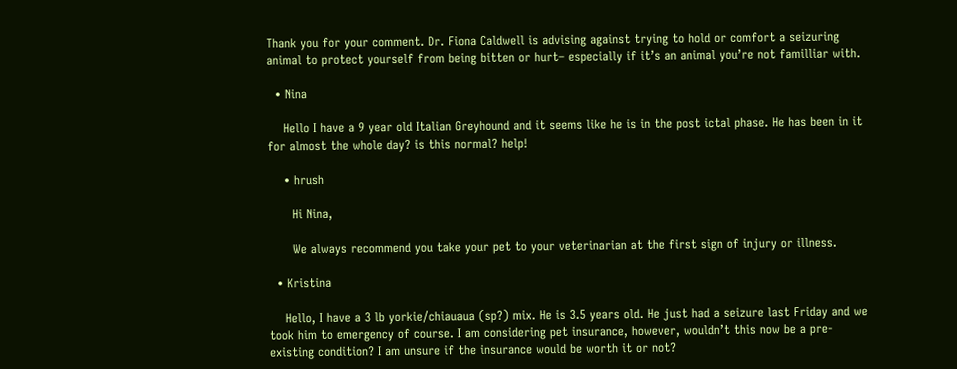Thank you for your comment. Dr. Fiona Caldwell is advising against trying to hold or comfort a seizuring animal to protect yourself from being bitten or hurt– especially if it’s an animal you’re not familliar with.

  • Nina

    Hello I have a 9 year old Italian Greyhound and it seems like he is in the post ictal phase. He has been in it for almost the whole day? is this normal? help!

    • hrush

      Hi Nina,

      We always recommend you take your pet to your veterinarian at the first sign of injury or illness.

  • Kristina

    Hello, I have a 3 lb yorkie/chiauaua (sp?) mix. He is 3.5 years old. He just had a seizure last Friday and we took him to emergency of course. I am considering pet insurance, however, wouldn’t this now be a pre-existing condition? I am unsure if the insurance would be worth it or not?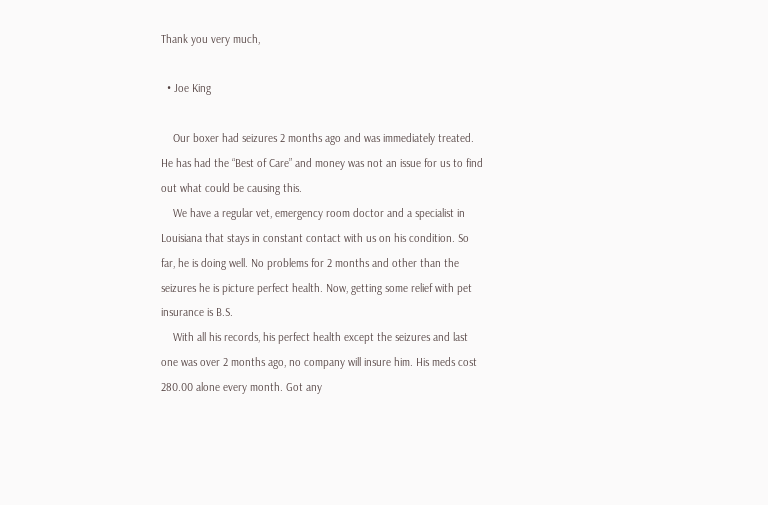Thank you very much,

  • Joe King

    Our boxer had seizures 2 months ago and was immediately treated. He has had the “Best of Care” and money was not an issue for us to find out what could be causing this.
    We have a regular vet, emergency room doctor and a specialist in Louisiana that stays in constant contact with us on his condition. So far, he is doing well. No problems for 2 months and other than the seizures he is picture perfect health. Now, getting some relief with pet insurance is B.S.
    With all his records, his perfect health except the seizures and last one was over 2 months ago, no company will insure him. His meds cost 280.00 alone every month. Got any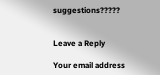suggestions?????


Leave a Reply

Your email address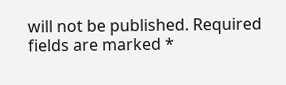will not be published. Required fields are marked *